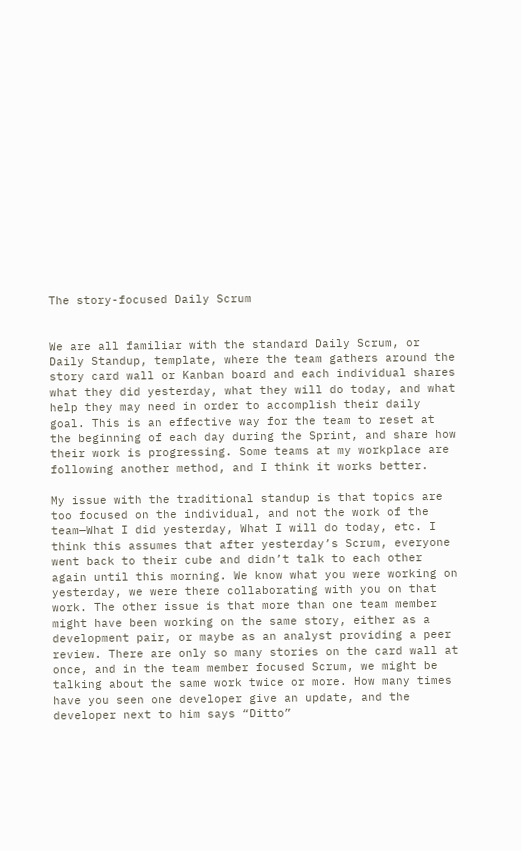The story-focused Daily Scrum


We are all familiar with the standard Daily Scrum, or Daily Standup, template, where the team gathers around the story card wall or Kanban board and each individual shares what they did yesterday, what they will do today, and what help they may need in order to accomplish their daily goal. This is an effective way for the team to reset at the beginning of each day during the Sprint, and share how their work is progressing. Some teams at my workplace are following another method, and I think it works better.

My issue with the traditional standup is that topics are too focused on the individual, and not the work of the team—What I did yesterday, What I will do today, etc. I think this assumes that after yesterday’s Scrum, everyone went back to their cube and didn’t talk to each other again until this morning. We know what you were working on yesterday, we were there collaborating with you on that work. The other issue is that more than one team member might have been working on the same story, either as a development pair, or maybe as an analyst providing a peer review. There are only so many stories on the card wall at once, and in the team member focused Scrum, we might be talking about the same work twice or more. How many times have you seen one developer give an update, and the developer next to him says “Ditto”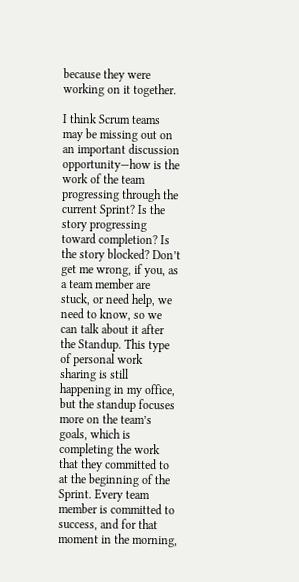because they were working on it together.

I think Scrum teams may be missing out on an important discussion opportunity—how is the work of the team progressing through the current Sprint? Is the story progressing toward completion? Is the story blocked? Don’t get me wrong, if you, as a team member are stuck, or need help, we need to know, so we can talk about it after the Standup. This type of personal work sharing is still happening in my office, but the standup focuses more on the team’s goals, which is completing the work that they committed to at the beginning of the Sprint. Every team member is committed to success, and for that moment in the morning,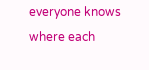everyone knows where each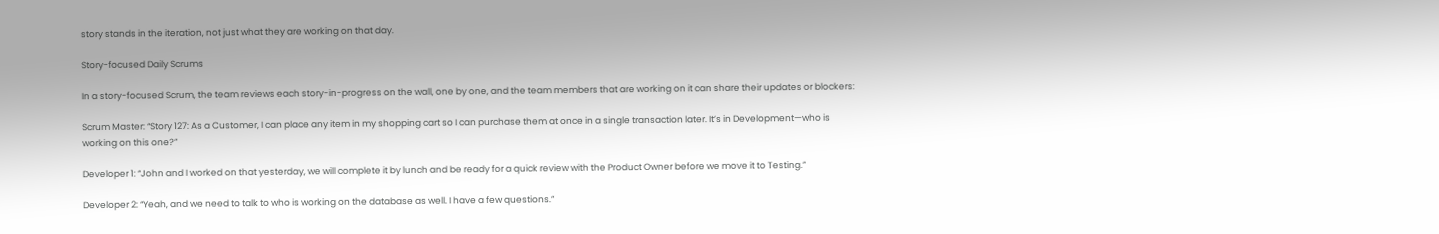story stands in the iteration, not just what they are working on that day.

Story-focused Daily Scrums

In a story-focused Scrum, the team reviews each story-in-progress on the wall, one by one, and the team members that are working on it can share their updates or blockers:

Scrum Master: “Story 127: As a Customer, I can place any item in my shopping cart so I can purchase them at once in a single transaction later. It’s in Development—who is working on this one?”

Developer 1: “John and I worked on that yesterday, we will complete it by lunch and be ready for a quick review with the Product Owner before we move it to Testing.”

Developer 2: “Yeah, and we need to talk to who is working on the database as well. I have a few questions.”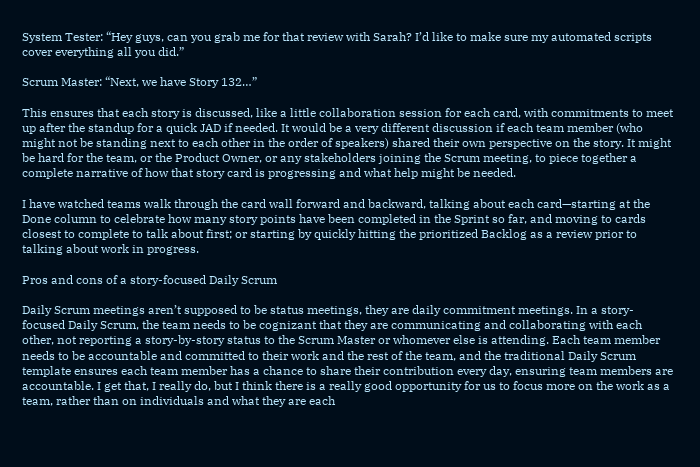System Tester: “Hey guys, can you grab me for that review with Sarah? I’d like to make sure my automated scripts cover everything all you did.”

Scrum Master: “Next, we have Story 132…”

This ensures that each story is discussed, like a little collaboration session for each card, with commitments to meet up after the standup for a quick JAD if needed. It would be a very different discussion if each team member (who might not be standing next to each other in the order of speakers) shared their own perspective on the story. It might be hard for the team, or the Product Owner, or any stakeholders joining the Scrum meeting, to piece together a complete narrative of how that story card is progressing and what help might be needed.

I have watched teams walk through the card wall forward and backward, talking about each card—starting at the Done column to celebrate how many story points have been completed in the Sprint so far, and moving to cards closest to complete to talk about first; or starting by quickly hitting the prioritized Backlog as a review prior to talking about work in progress.

Pros and cons of a story-focused Daily Scrum

Daily Scrum meetings aren’t supposed to be status meetings, they are daily commitment meetings. In a story-focused Daily Scrum, the team needs to be cognizant that they are communicating and collaborating with each other, not reporting a story-by-story status to the Scrum Master or whomever else is attending. Each team member needs to be accountable and committed to their work and the rest of the team, and the traditional Daily Scrum template ensures each team member has a chance to share their contribution every day, ensuring team members are accountable. I get that, I really do, but I think there is a really good opportunity for us to focus more on the work as a team, rather than on individuals and what they are each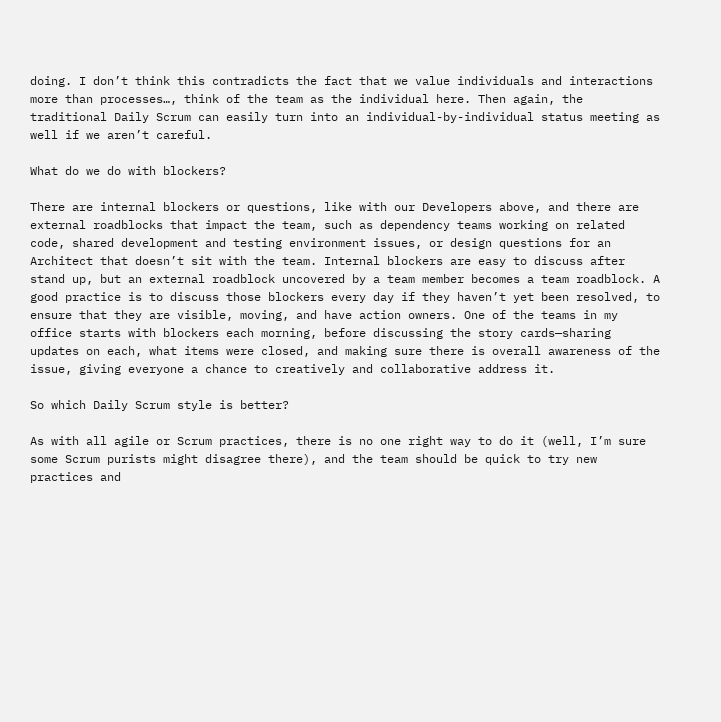doing. I don’t think this contradicts the fact that we value individuals and interactions more than processes…, think of the team as the individual here. Then again, the traditional Daily Scrum can easily turn into an individual-by-individual status meeting as well if we aren’t careful.

What do we do with blockers?

There are internal blockers or questions, like with our Developers above, and there are external roadblocks that impact the team, such as dependency teams working on related code, shared development and testing environment issues, or design questions for an Architect that doesn’t sit with the team. Internal blockers are easy to discuss after stand up, but an external roadblock uncovered by a team member becomes a team roadblock. A good practice is to discuss those blockers every day if they haven’t yet been resolved, to ensure that they are visible, moving, and have action owners. One of the teams in my office starts with blockers each morning, before discussing the story cards—sharing updates on each, what items were closed, and making sure there is overall awareness of the issue, giving everyone a chance to creatively and collaborative address it.

So which Daily Scrum style is better?

As with all agile or Scrum practices, there is no one right way to do it (well, I’m sure some Scrum purists might disagree there), and the team should be quick to try new practices and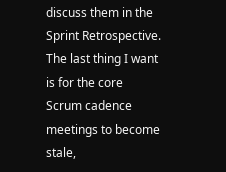discuss them in the Sprint Retrospective. The last thing I want is for the core Scrum cadence meetings to become stale,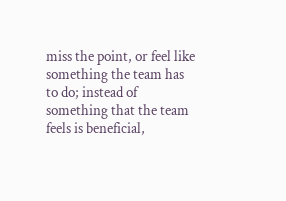miss the point, or feel like something the team has to do; instead of something that the team feels is beneficial,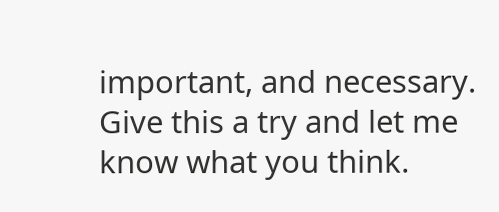important, and necessary. Give this a try and let me know what you think.